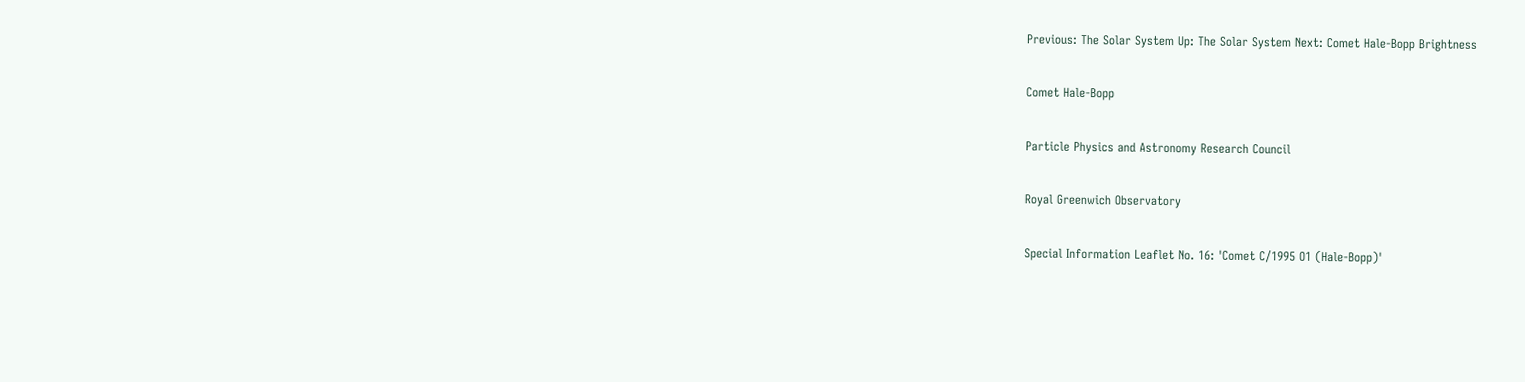Previous: The Solar System Up: The Solar System Next: Comet Hale-Bopp Brightness

Comet Hale-Bopp

Particle Physics and Astronomy Research Council

Royal Greenwich Observatory

Special Information Leaflet No. 16: 'Comet C/1995 O1 (Hale-Bopp)'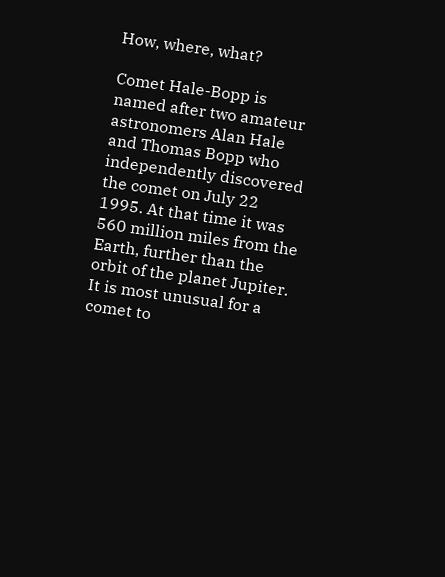How, where, what?

Comet Hale-Bopp is named after two amateur astronomers Alan Hale and Thomas Bopp who independently discovered the comet on July 22 1995. At that time it was 560 million miles from the Earth, further than the orbit of the planet Jupiter. It is most unusual for a comet to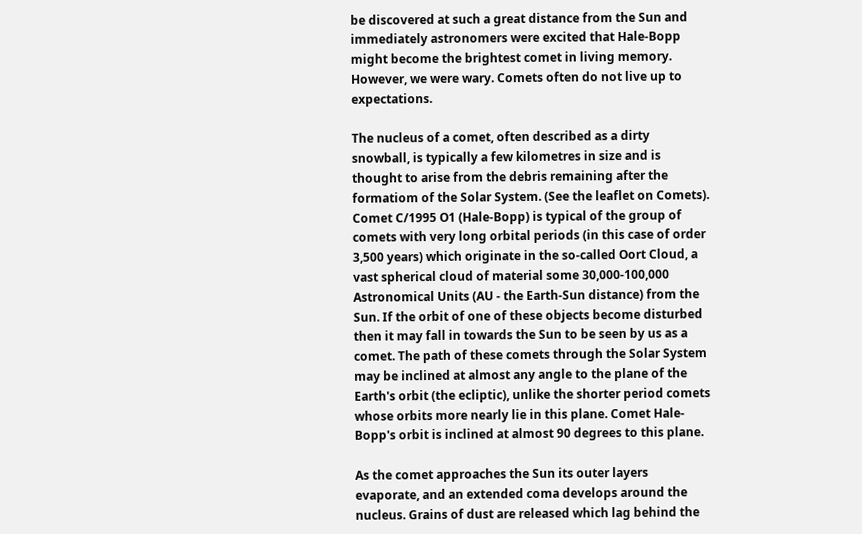be discovered at such a great distance from the Sun and immediately astronomers were excited that Hale-Bopp might become the brightest comet in living memory. However, we were wary. Comets often do not live up to expectations.

The nucleus of a comet, often described as a dirty snowball, is typically a few kilometres in size and is thought to arise from the debris remaining after the formatiom of the Solar System. (See the leaflet on Comets).
Comet C/1995 O1 (Hale-Bopp) is typical of the group of comets with very long orbital periods (in this case of order 3,500 years) which originate in the so-called Oort Cloud, a vast spherical cloud of material some 30,000-100,000 Astronomical Units (AU - the Earth-Sun distance) from the Sun. If the orbit of one of these objects become disturbed then it may fall in towards the Sun to be seen by us as a comet. The path of these comets through the Solar System may be inclined at almost any angle to the plane of the Earth's orbit (the ecliptic), unlike the shorter period comets whose orbits more nearly lie in this plane. Comet Hale-Bopp's orbit is inclined at almost 90 degrees to this plane.

As the comet approaches the Sun its outer layers evaporate, and an extended coma develops around the nucleus. Grains of dust are released which lag behind the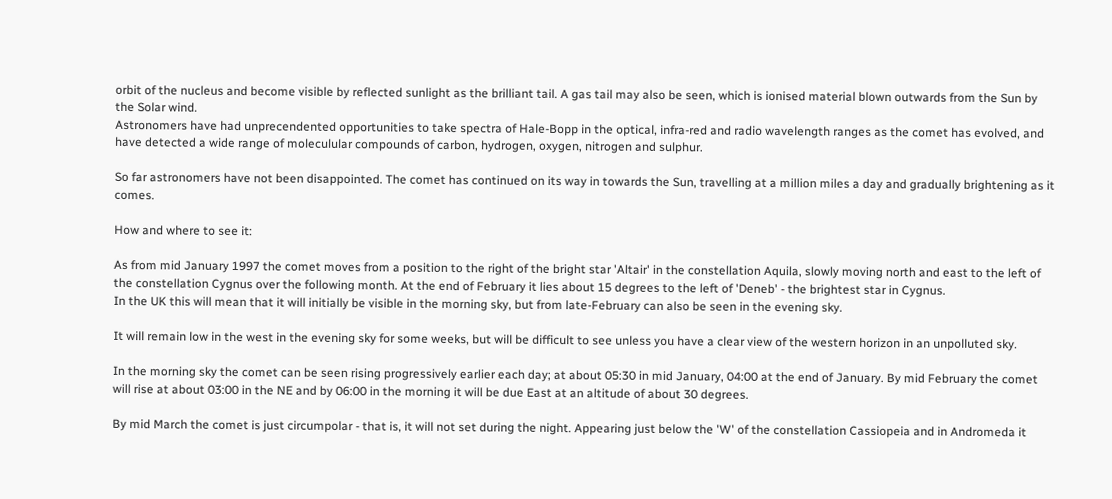orbit of the nucleus and become visible by reflected sunlight as the brilliant tail. A gas tail may also be seen, which is ionised material blown outwards from the Sun by the Solar wind.
Astronomers have had unprecendented opportunities to take spectra of Hale-Bopp in the optical, infra-red and radio wavelength ranges as the comet has evolved, and have detected a wide range of moleculular compounds of carbon, hydrogen, oxygen, nitrogen and sulphur.

So far astronomers have not been disappointed. The comet has continued on its way in towards the Sun, travelling at a million miles a day and gradually brightening as it comes.

How and where to see it:

As from mid January 1997 the comet moves from a position to the right of the bright star 'Altair' in the constellation Aquila, slowly moving north and east to the left of the constellation Cygnus over the following month. At the end of February it lies about 15 degrees to the left of 'Deneb' - the brightest star in Cygnus.
In the UK this will mean that it will initially be visible in the morning sky, but from late-February can also be seen in the evening sky.

It will remain low in the west in the evening sky for some weeks, but will be difficult to see unless you have a clear view of the western horizon in an unpolluted sky.

In the morning sky the comet can be seen rising progressively earlier each day; at about 05:30 in mid January, 04:00 at the end of January. By mid February the comet will rise at about 03:00 in the NE and by 06:00 in the morning it will be due East at an altitude of about 30 degrees.

By mid March the comet is just circumpolar - that is, it will not set during the night. Appearing just below the 'W' of the constellation Cassiopeia and in Andromeda it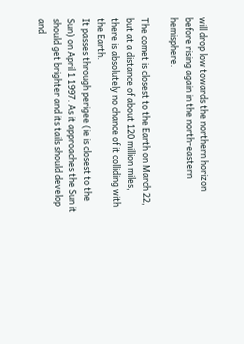will drop low towards the northern horizon before rising again in the north-eastern hemisphere.

The comet is closest to the Earth on March 22, but at a distance of about 120 million miles, there is absolutely no chance of it colliding with the Earth.
It passes through perigee (ie is closest to the Sun) on April 1 1997. As it approaches the Sun it should get brighter and its tails should develop and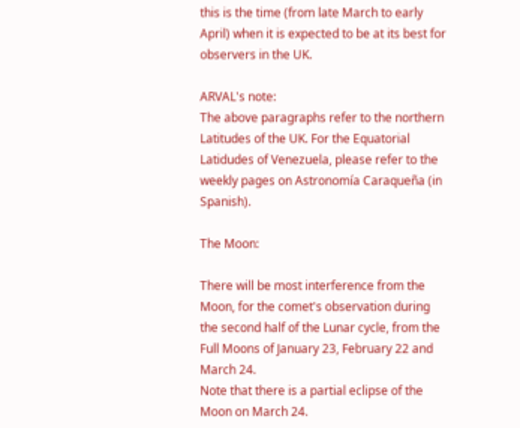this is the time (from late March to early April) when it is expected to be at its best for observers in the UK.

ARVAL's note:
The above paragraphs refer to the northern Latitudes of the UK. For the Equatorial Latidudes of Venezuela, please refer to the weekly pages on Astronomía Caraqueña (in Spanish).

The Moon:

There will be most interference from the Moon, for the comet's observation during the second half of the Lunar cycle, from the Full Moons of January 23, February 22 and March 24.
Note that there is a partial eclipse of the Moon on March 24.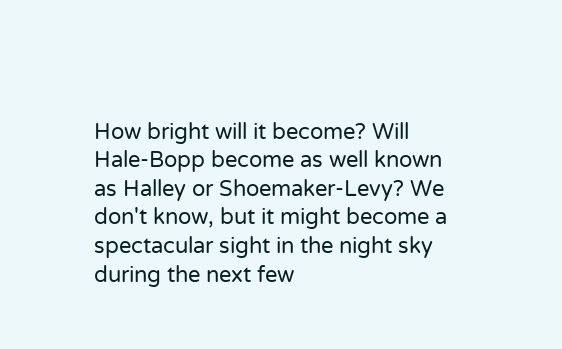How bright will it become? Will Hale-Bopp become as well known as Halley or Shoemaker-Levy? We don't know, but it might become a spectacular sight in the night sky during the next few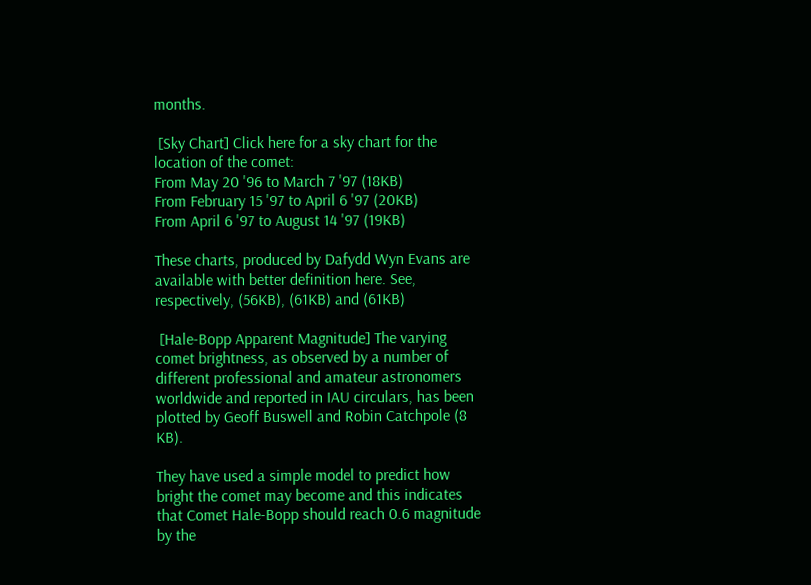months.

 [Sky Chart] Click here for a sky chart for the location of the comet:
From May 20 '96 to March 7 '97 (18KB)
From February 15 '97 to April 6 '97 (20KB)
From April 6 '97 to August 14 '97 (19KB)

These charts, produced by Dafydd Wyn Evans are available with better definition here. See, respectively, (56KB), (61KB) and (61KB)

 [Hale-Bopp Apparent Magnitude] The varying comet brightness, as observed by a number of different professional and amateur astronomers worldwide and reported in IAU circulars, has been plotted by Geoff Buswell and Robin Catchpole (8 KB).

They have used a simple model to predict how bright the comet may become and this indicates that Comet Hale-Bopp should reach 0.6 magnitude by the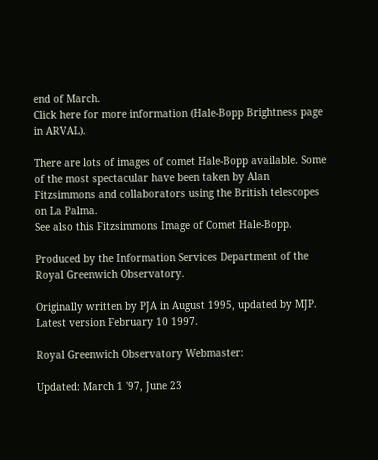end of March.
Click here for more information (Hale-Bopp Brightness page in ARVAL).

There are lots of images of comet Hale-Bopp available. Some of the most spectacular have been taken by Alan Fitzsimmons and collaborators using the British telescopes on La Palma.
See also this Fitzsimmons Image of Comet Hale-Bopp.

Produced by the Information Services Department of the Royal Greenwich Observatory.

Originally written by PJA in August 1995, updated by MJP.
Latest version February 10 1997.

Royal Greenwich Observatory Webmaster:

Updated: March 1 '97, June 23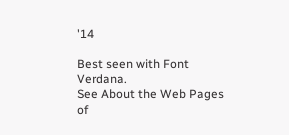'14

Best seen with Font Verdana.
See About the Web Pages of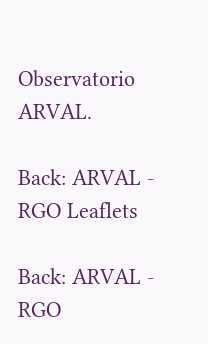Observatorio ARVAL.

Back: ARVAL - RGO Leaflets

Back: ARVAL - RGO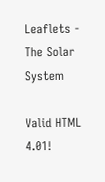Leaflets - The Solar System

Valid HTML 4.01!